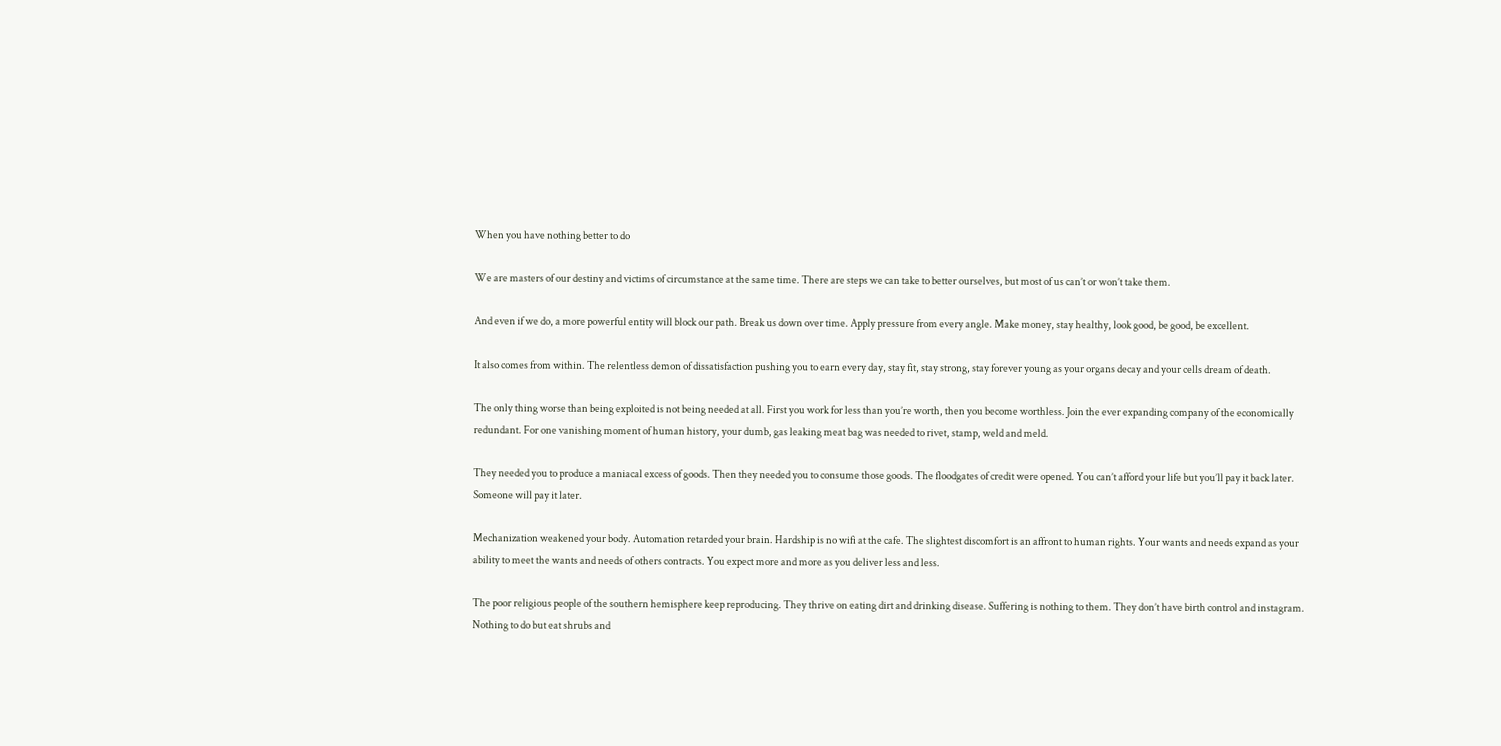When you have nothing better to do

We are masters of our destiny and victims of circumstance at the same time. There are steps we can take to better ourselves, but most of us can’t or won’t take them.

And even if we do, a more powerful entity will block our path. Break us down over time. Apply pressure from every angle. Make money, stay healthy, look good, be good, be excellent.

It also comes from within. The relentless demon of dissatisfaction pushing you to earn every day, stay fit, stay strong, stay forever young as your organs decay and your cells dream of death.

The only thing worse than being exploited is not being needed at all. First you work for less than you’re worth, then you become worthless. Join the ever expanding company of the economically redundant. For one vanishing moment of human history, your dumb, gas leaking meat bag was needed to rivet, stamp, weld and meld.

They needed you to produce a maniacal excess of goods. Then they needed you to consume those goods. The floodgates of credit were opened. You can’t afford your life but you’ll pay it back later. Someone will pay it later.

Mechanization weakened your body. Automation retarded your brain. Hardship is no wifi at the cafe. The slightest discomfort is an affront to human rights. Your wants and needs expand as your ability to meet the wants and needs of others contracts. You expect more and more as you deliver less and less.

The poor religious people of the southern hemisphere keep reproducing. They thrive on eating dirt and drinking disease. Suffering is nothing to them. They don’t have birth control and instagram. Nothing to do but eat shrubs and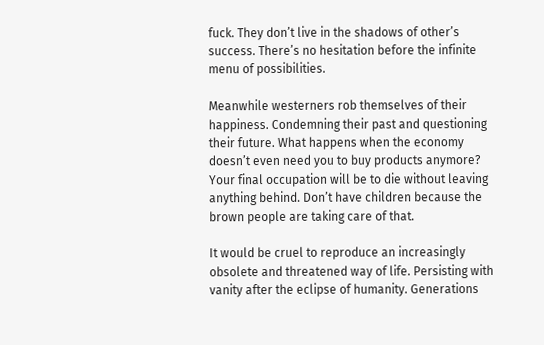fuck. They don’t live in the shadows of other’s success. There’s no hesitation before the infinite menu of possibilities.

Meanwhile westerners rob themselves of their happiness. Condemning their past and questioning their future. What happens when the economy doesn’t even need you to buy products anymore? Your final occupation will be to die without leaving anything behind. Don’t have children because the brown people are taking care of that.

It would be cruel to reproduce an increasingly obsolete and threatened way of life. Persisting with vanity after the eclipse of humanity. Generations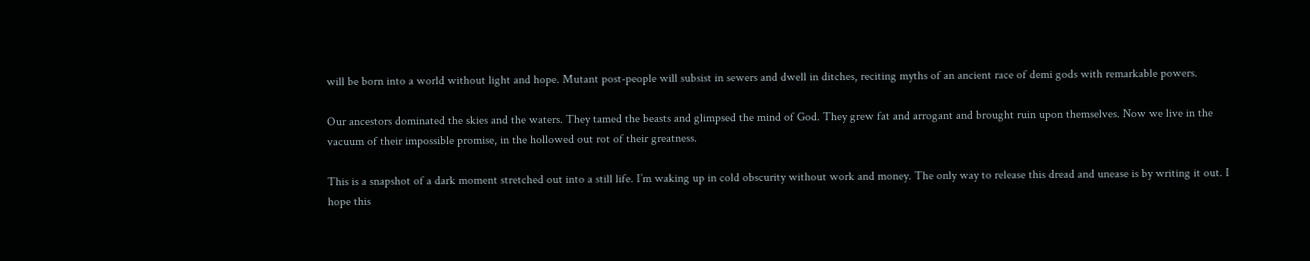will be born into a world without light and hope. Mutant post-people will subsist in sewers and dwell in ditches, reciting myths of an ancient race of demi gods with remarkable powers.

Our ancestors dominated the skies and the waters. They tamed the beasts and glimpsed the mind of God. They grew fat and arrogant and brought ruin upon themselves. Now we live in the vacuum of their impossible promise, in the hollowed out rot of their greatness.

This is a snapshot of a dark moment stretched out into a still life. I’m waking up in cold obscurity without work and money. The only way to release this dread and unease is by writing it out. I hope this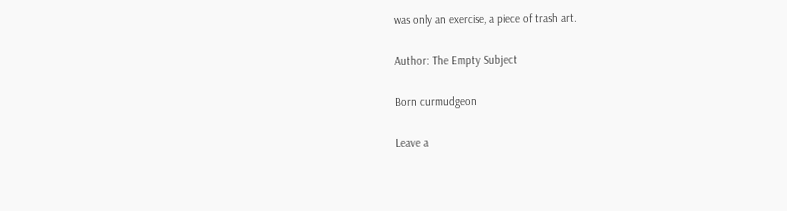was only an exercise, a piece of trash art.

Author: The Empty Subject

Born curmudgeon

Leave a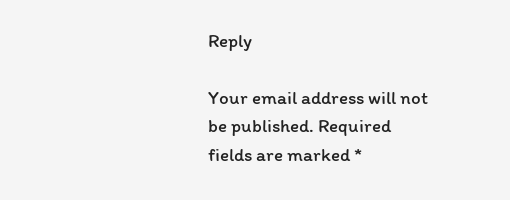Reply

Your email address will not be published. Required fields are marked *